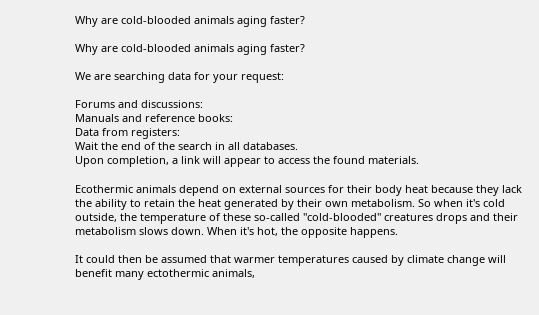Why are cold-blooded animals aging faster?

Why are cold-blooded animals aging faster?

We are searching data for your request:

Forums and discussions:
Manuals and reference books:
Data from registers:
Wait the end of the search in all databases.
Upon completion, a link will appear to access the found materials.

Ecothermic animals depend on external sources for their body heat because they lack the ability to retain the heat generated by their own metabolism. So when it's cold outside, the temperature of these so-called "cold-blooded" creatures drops and their metabolism slows down. When it's hot, the opposite happens.

It could then be assumed that warmer temperatures caused by climate change will benefit many ectothermic animals,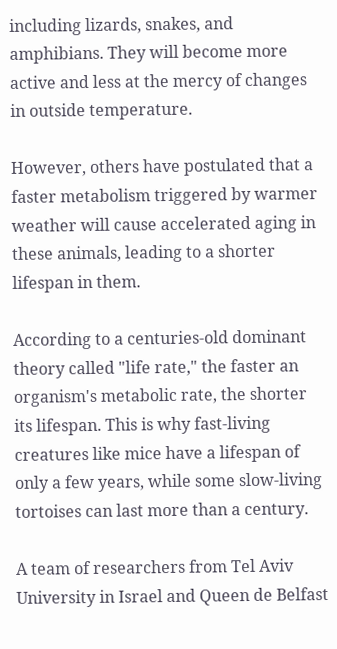including lizards, snakes, and amphibians. They will become more active and less at the mercy of changes in outside temperature.

However, others have postulated that a faster metabolism triggered by warmer weather will cause accelerated aging in these animals, leading to a shorter lifespan in them.

According to a centuries-old dominant theory called "life rate," the faster an organism's metabolic rate, the shorter its lifespan. This is why fast-living creatures like mice have a lifespan of only a few years, while some slow-living tortoises can last more than a century.

A team of researchers from Tel Aviv University in Israel and Queen de Belfast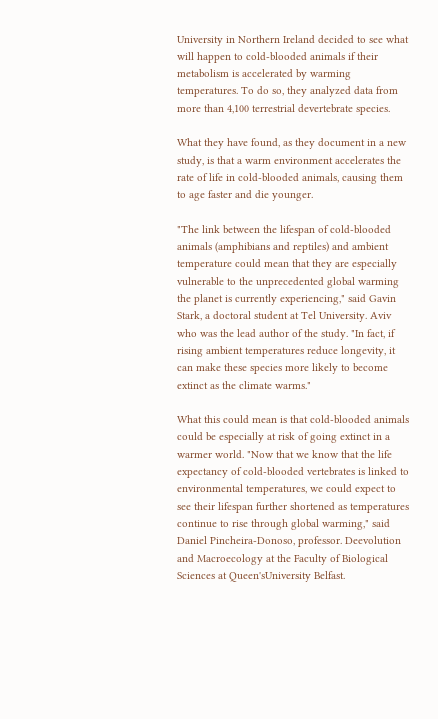University in Northern Ireland decided to see what will happen to cold-blooded animals if their metabolism is accelerated by warming temperatures. To do so, they analyzed data from more than 4,100 terrestrial devertebrate species.

What they have found, as they document in a new study, is that a warm environment accelerates the rate of life in cold-blooded animals, causing them to age faster and die younger.

"The link between the lifespan of cold-blooded animals (amphibians and reptiles) and ambient temperature could mean that they are especially vulnerable to the unprecedented global warming the planet is currently experiencing," said Gavin Stark, a doctoral student at Tel University. Aviv who was the lead author of the study. "In fact, if rising ambient temperatures reduce longevity, it can make these species more likely to become extinct as the climate warms."

What this could mean is that cold-blooded animals could be especially at risk of going extinct in a warmer world. "Now that we know that the life expectancy of cold-blooded vertebrates is linked to environmental temperatures, we could expect to see their lifespan further shortened as temperatures continue to rise through global warming," said Daniel Pincheira-Donoso, professor. Deevolution and Macroecology at the Faculty of Biological Sciences at Queen'sUniversity Belfast.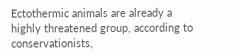Ectothermic animals are already a highly threatened group, according to conservationists,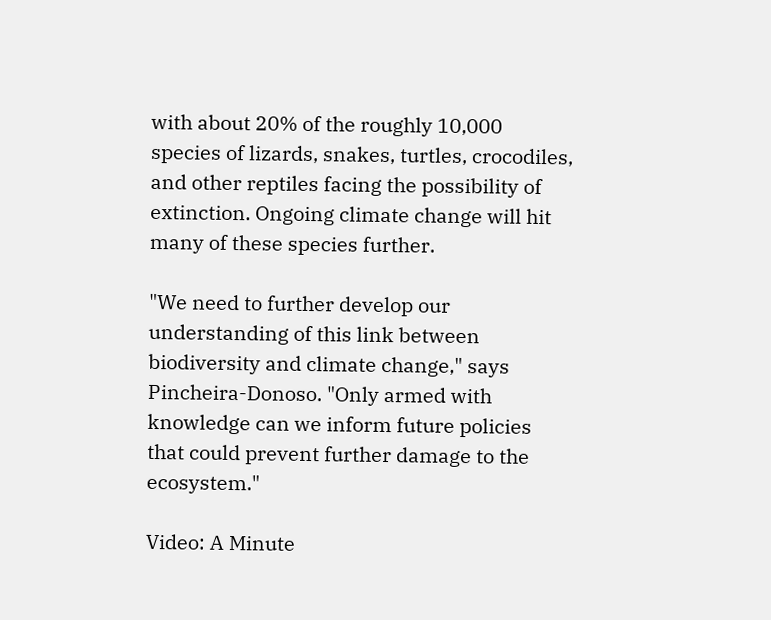with about 20% of the roughly 10,000 species of lizards, snakes, turtles, crocodiles, and other reptiles facing the possibility of extinction. Ongoing climate change will hit many of these species further.

"We need to further develop our understanding of this link between biodiversity and climate change," says Pincheira-Donoso. "Only armed with knowledge can we inform future policies that could prevent further damage to the ecosystem."

Video: A Minute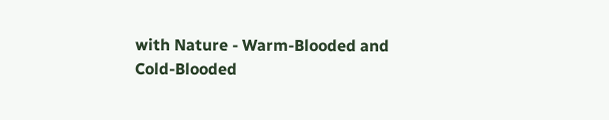with Nature - Warm-Blooded and Cold-Blooded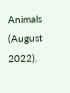Animals (August 2022).